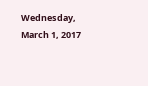Wednesday, March 1, 2017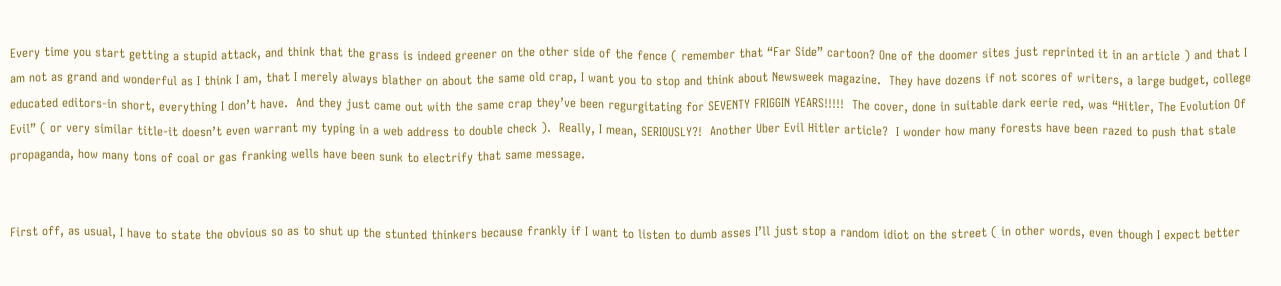Every time you start getting a stupid attack, and think that the grass is indeed greener on the other side of the fence ( remember that “Far Side” cartoon? One of the doomer sites just reprinted it in an article ) and that I am not as grand and wonderful as I think I am, that I merely always blather on about the same old crap, I want you to stop and think about Newsweek magazine.  They have dozens if not scores of writers, a large budget, college educated editors-in short, everything I don’t have.  And they just came out with the same crap they’ve been regurgitating for SEVENTY FRIGGIN YEARS!!!!!  The cover, done in suitable dark eerie red, was “Hitler, The Evolution Of Evil” ( or very similar title-it doesn’t even warrant my typing in a web address to double check ).  Really, I mean, SERIOUSLY?!  Another Uber Evil Hitler article?  I wonder how many forests have been razed to push that stale propaganda, how many tons of coal or gas franking wells have been sunk to electrify that same message.


First off, as usual, I have to state the obvious so as to shut up the stunted thinkers because frankly if I want to listen to dumb asses I’ll just stop a random idiot on the street ( in other words, even though I expect better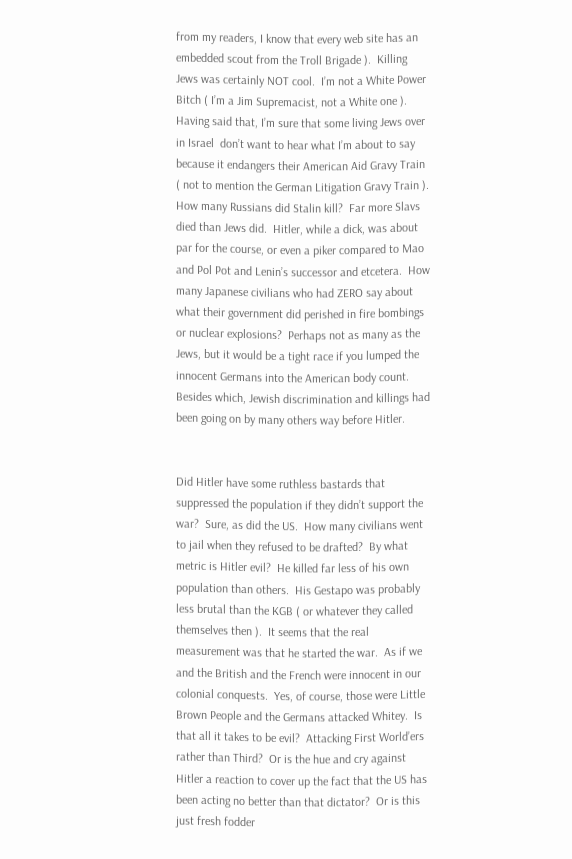from my readers, I know that every web site has an embedded scout from the Troll Brigade ).  Killing Jews was certainly NOT cool.  I’m not a White Power Bitch ( I’m a Jim Supremacist, not a White one ).  Having said that, I’m sure that some living Jews over in Israel  don’t want to hear what I’m about to say because it endangers their American Aid Gravy Train ( not to mention the German Litigation Gravy Train ).  How many Russians did Stalin kill?  Far more Slavs died than Jews did.  Hitler, while a dick, was about par for the course, or even a piker compared to Mao and Pol Pot and Lenin’s successor and etcetera.  How many Japanese civilians who had ZERO say about what their government did perished in fire bombings or nuclear explosions?  Perhaps not as many as the Jews, but it would be a tight race if you lumped the innocent Germans into the American body count.  Besides which, Jewish discrimination and killings had been going on by many others way before Hitler.


Did Hitler have some ruthless bastards that suppressed the population if they didn’t support the war?  Sure, as did the US.  How many civilians went to jail when they refused to be drafted?  By what metric is Hitler evil?  He killed far less of his own population than others.  His Gestapo was probably less brutal than the KGB ( or whatever they called themselves then ).  It seems that the real measurement was that he started the war.  As if we and the British and the French were innocent in our colonial conquests.  Yes, of course, those were Little Brown People and the Germans attacked Whitey.  Is that all it takes to be evil?  Attacking First World’ers rather than Third?  Or is the hue and cry against Hitler a reaction to cover up the fact that the US has been acting no better than that dictator?  Or is this just fresh fodder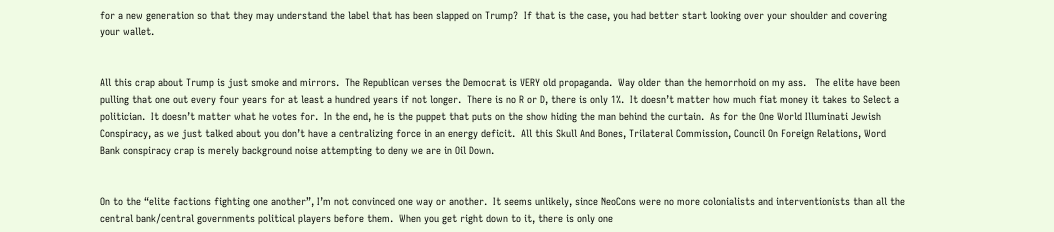for a new generation so that they may understand the label that has been slapped on Trump?  If that is the case, you had better start looking over your shoulder and covering your wallet.


All this crap about Trump is just smoke and mirrors.  The Republican verses the Democrat is VERY old propaganda.  Way older than the hemorrhoid on my ass.   The elite have been pulling that one out every four years for at least a hundred years if not longer.  There is no R or D, there is only 1%.  It doesn’t matter how much fiat money it takes to Select a politician.  It doesn’t matter what he votes for.  In the end, he is the puppet that puts on the show hiding the man behind the curtain.  As for the One World Illuminati Jewish Conspiracy, as we just talked about you don’t have a centralizing force in an energy deficit.  All this Skull And Bones, Trilateral Commission, Council On Foreign Relations, Word Bank conspiracy crap is merely background noise attempting to deny we are in Oil Down.


On to the “elite factions fighting one another”, I’m not convinced one way or another.  It seems unlikely, since NeoCons were no more colonialists and interventionists than all the central bank/central governments political players before them.  When you get right down to it, there is only one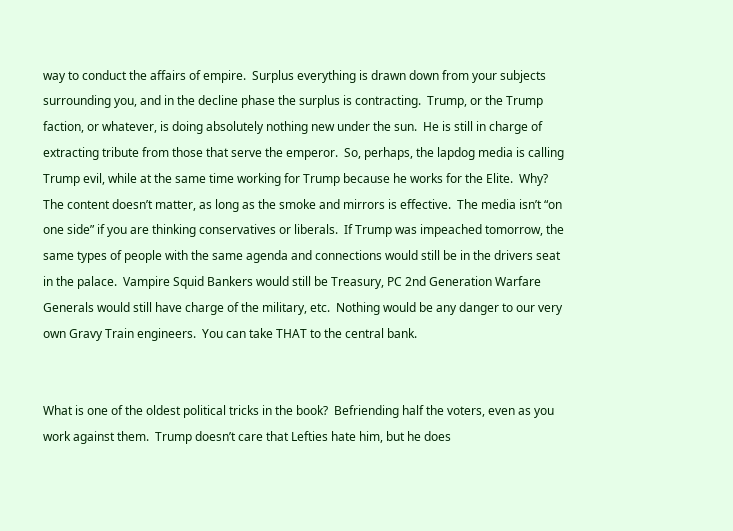way to conduct the affairs of empire.  Surplus everything is drawn down from your subjects surrounding you, and in the decline phase the surplus is contracting.  Trump, or the Trump faction, or whatever, is doing absolutely nothing new under the sun.  He is still in charge of extracting tribute from those that serve the emperor.  So, perhaps, the lapdog media is calling Trump evil, while at the same time working for Trump because he works for the Elite.  Why?  The content doesn’t matter, as long as the smoke and mirrors is effective.  The media isn’t “on one side” if you are thinking conservatives or liberals.  If Trump was impeached tomorrow, the same types of people with the same agenda and connections would still be in the drivers seat in the palace.  Vampire Squid Bankers would still be Treasury, PC 2nd Generation Warfare Generals would still have charge of the military, etc.  Nothing would be any danger to our very own Gravy Train engineers.  You can take THAT to the central bank.


What is one of the oldest political tricks in the book?  Befriending half the voters, even as you work against them.  Trump doesn’t care that Lefties hate him, but he does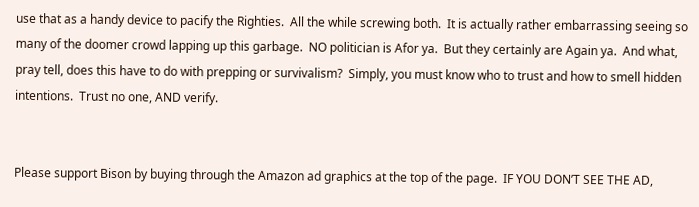use that as a handy device to pacify the Righties.  All the while screwing both.  It is actually rather embarrassing seeing so many of the doomer crowd lapping up this garbage.  NO politician is Afor ya.  But they certainly are Again ya.  And what, pray tell, does this have to do with prepping or survivalism?  Simply, you must know who to trust and how to smell hidden intentions.  Trust no one, AND verify.


Please support Bison by buying through the Amazon ad graphics at the top of the page.  IF YOU DON’T SEE THE AD,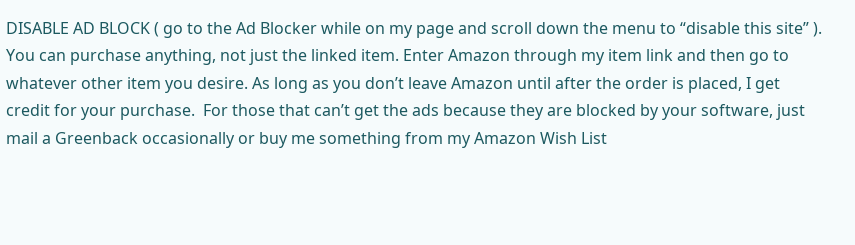DISABLE AD BLOCK ( go to the Ad Blocker while on my page and scroll down the menu to “disable this site” ). You can purchase anything, not just the linked item. Enter Amazon through my item link and then go to whatever other item you desire. As long as you don’t leave Amazon until after the order is placed, I get credit for your purchase.  For those that can’t get the ads because they are blocked by your software, just mail a Greenback occasionally or buy me something from my Amazon Wish List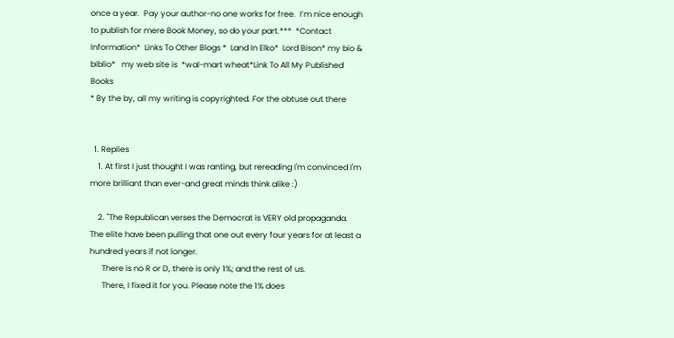once a year.  Pay your author-no one works for free.  I’m nice enough to publish for mere Book Money, so do your part.***  *Contact Information*  Links To Other Blogs *  Land In Elko*  Lord Bison* my bio & biblio*   my web site is  *wal-mart wheat*Link To All My Published Books
* By the by, all my writing is copyrighted. For the obtuse out there


  1. Replies
    1. At first I just thought I was ranting, but rereading I'm convinced I'm more brilliant than ever-and great minds think alike :)

    2. "The Republican verses the Democrat is VERY old propaganda. The elite have been pulling that one out every four years for at least a hundred years if not longer.
      There is no R or D, there is only 1%; and the rest of us.
      There, I fixed it for you. Please note the 1% does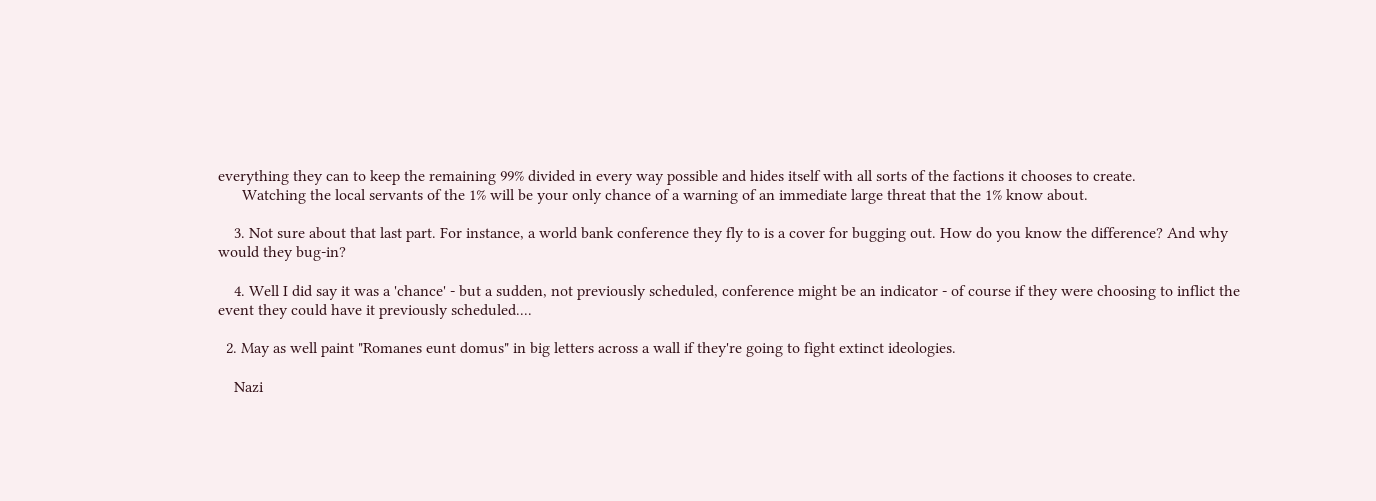everything they can to keep the remaining 99% divided in every way possible and hides itself with all sorts of the factions it chooses to create.
      Watching the local servants of the 1% will be your only chance of a warning of an immediate large threat that the 1% know about.

    3. Not sure about that last part. For instance, a world bank conference they fly to is a cover for bugging out. How do you know the difference? And why would they bug-in?

    4. Well I did say it was a 'chance' - but a sudden, not previously scheduled, conference might be an indicator - of course if they were choosing to inflict the event they could have it previously scheduled....

  2. May as well paint "Romanes eunt domus" in big letters across a wall if they're going to fight extinct ideologies.

    Nazi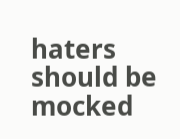haters should be mocked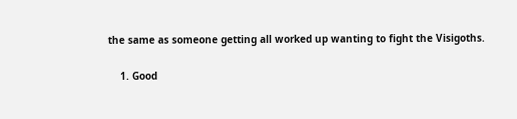the same as someone getting all worked up wanting to fight the Visigoths.

    1. Good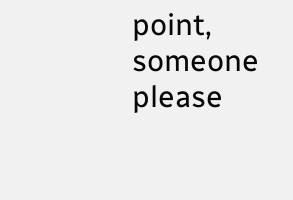point, someone please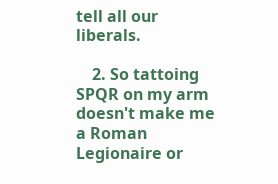tell all our liberals.

    2. So tattoing SPQR on my arm doesn't make me a Roman Legionaire or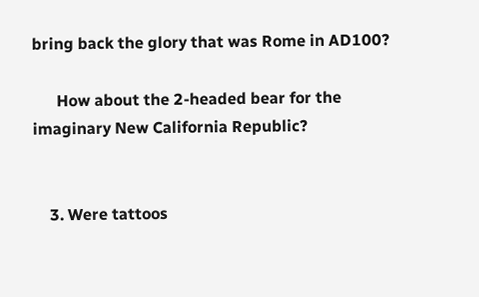bring back the glory that was Rome in AD100?

      How about the 2-headed bear for the imaginary New California Republic?


    3. Were tattoos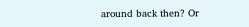around back then? Or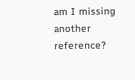am I missing another reference?